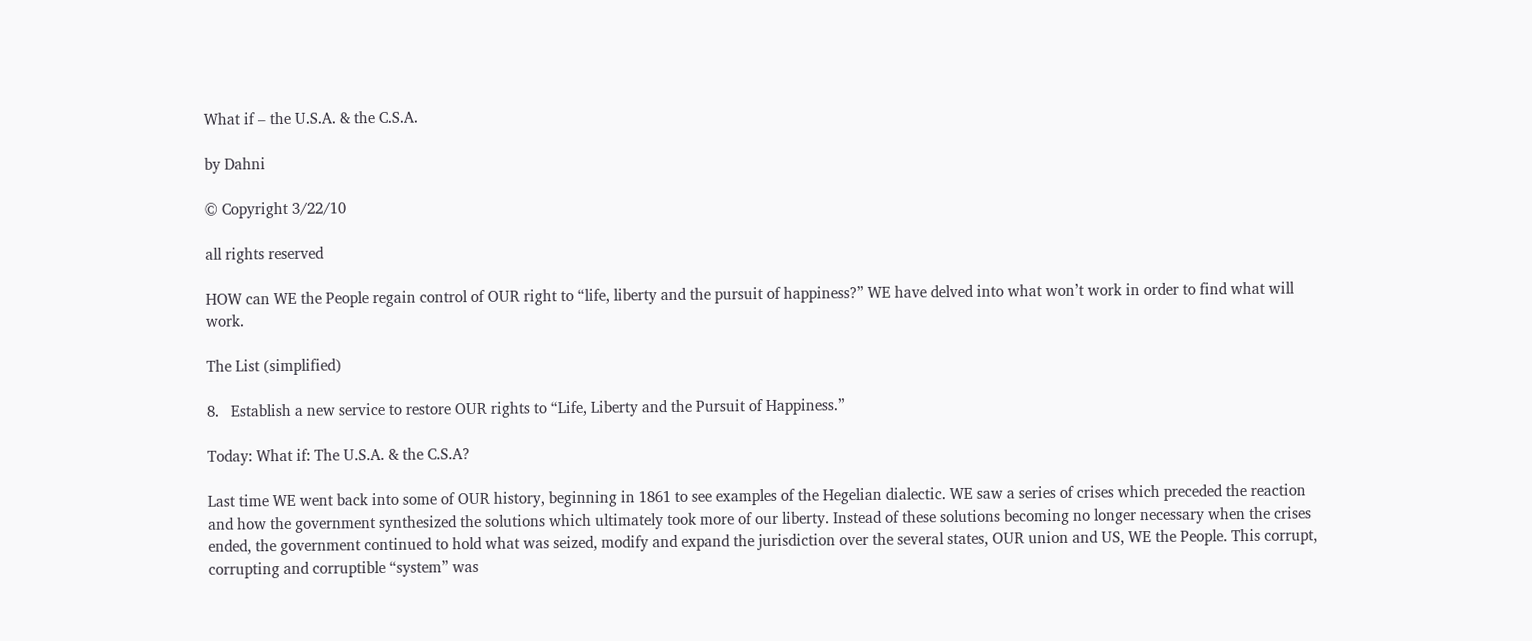What if – the U.S.A. & the C.S.A.

by Dahni

© Copyright 3/22/10

all rights reserved

HOW can WE the People regain control of OUR right to “life, liberty and the pursuit of happiness?” WE have delved into what won’t work in order to find what will work.

The List (simplified)

8.   Establish a new service to restore OUR rights to “Life, Liberty and the Pursuit of Happiness.”

Today: What if: The U.S.A. & the C.S.A?

Last time WE went back into some of OUR history, beginning in 1861 to see examples of the Hegelian dialectic. WE saw a series of crises which preceded the reaction and how the government synthesized the solutions which ultimately took more of our liberty. Instead of these solutions becoming no longer necessary when the crises ended, the government continued to hold what was seized, modify and expand the jurisdiction over the several states, OUR union and US, WE the People. This corrupt, corrupting and corruptible “system” was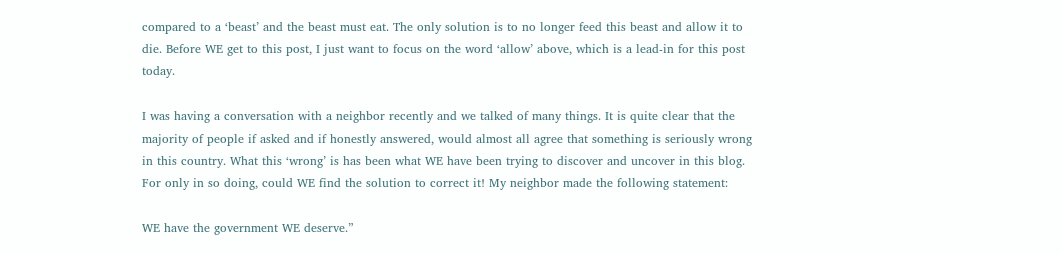compared to a ‘beast’ and the beast must eat. The only solution is to no longer feed this beast and allow it to die. Before WE get to this post, I just want to focus on the word ‘allow’ above, which is a lead-in for this post today.

I was having a conversation with a neighbor recently and we talked of many things. It is quite clear that the majority of people if asked and if honestly answered, would almost all agree that something is seriously wrong in this country. What this ‘wrong’ is has been what WE have been trying to discover and uncover in this blog. For only in so doing, could WE find the solution to correct it! My neighbor made the following statement:

WE have the government WE deserve.”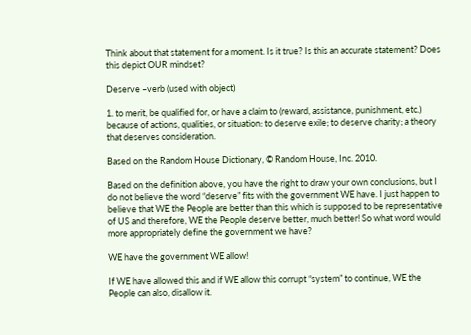Think about that statement for a moment. Is it true? Is this an accurate statement? Does this depict OUR mindset?

Deserve –verb (used with object)

1. to merit, be qualified for, or have a claim to (reward, assistance, punishment, etc.) because of actions, qualities, or situation: to deserve exile; to deserve charity; a theory that deserves consideration.

Based on the Random House Dictionary, © Random House, Inc. 2010.

Based on the definition above, you have the right to draw your own conclusions, but I do not believe the word “deserve” fits with the government WE have. I just happen to believe that WE the People are better than this which is supposed to be representative of US and therefore, WE the People deserve better, much better! So what word would more appropriately define the government we have?

WE have the government WE allow!

If WE have allowed this and if WE allow this corrupt “system” to continue, WE the People can also, disallow it.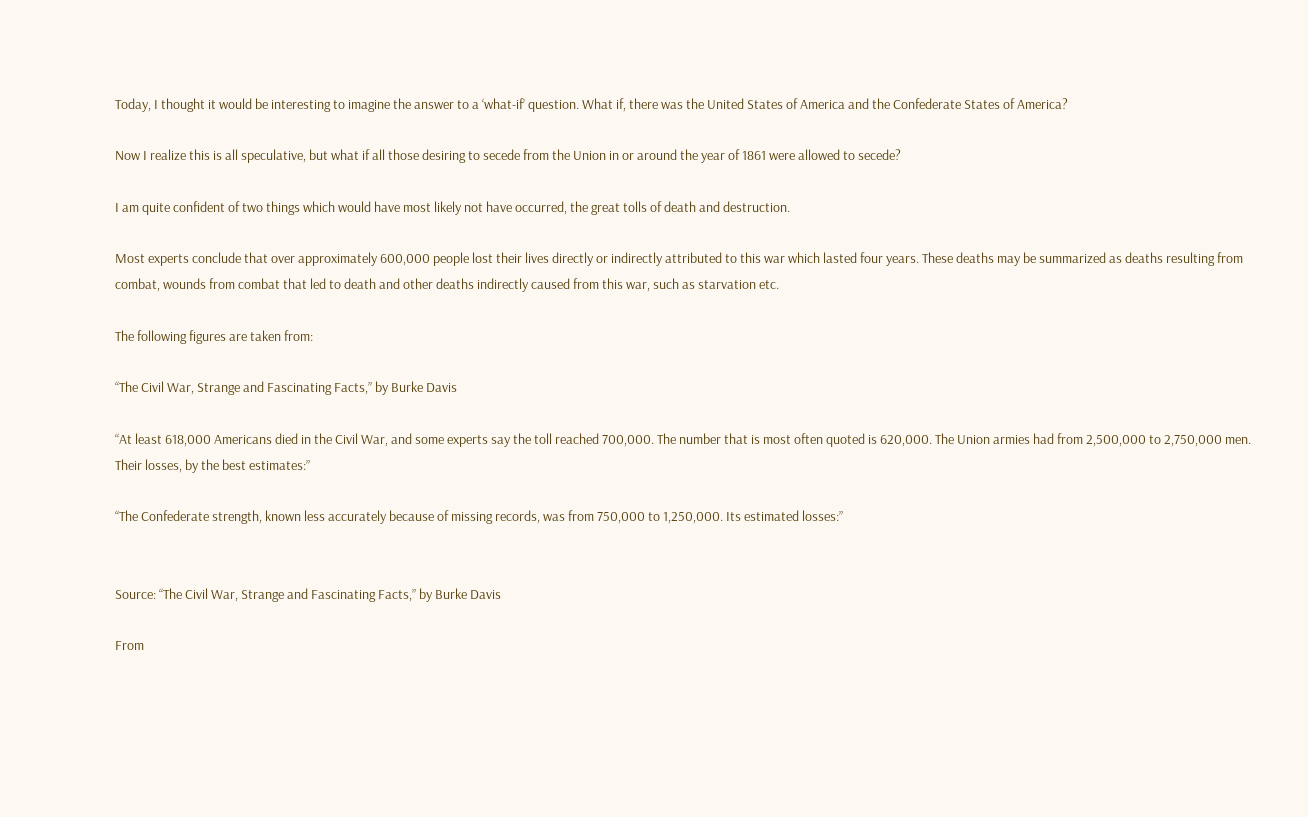Today, I thought it would be interesting to imagine the answer to a ‘what-if’ question. What if, there was the United States of America and the Confederate States of America?

Now I realize this is all speculative, but what if all those desiring to secede from the Union in or around the year of 1861 were allowed to secede?

I am quite confident of two things which would have most likely not have occurred, the great tolls of death and destruction.

Most experts conclude that over approximately 600,000 people lost their lives directly or indirectly attributed to this war which lasted four years. These deaths may be summarized as deaths resulting from combat, wounds from combat that led to death and other deaths indirectly caused from this war, such as starvation etc.

The following figures are taken from:

“The Civil War, Strange and Fascinating Facts,” by Burke Davis

“At least 618,000 Americans died in the Civil War, and some experts say the toll reached 700,000. The number that is most often quoted is 620,000. The Union armies had from 2,500,000 to 2,750,000 men. Their losses, by the best estimates:”

“The Confederate strength, known less accurately because of missing records, was from 750,000 to 1,250,000. Its estimated losses:”


Source: “The Civil War, Strange and Fascinating Facts,” by Burke Davis

From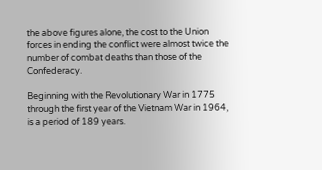the above figures alone, the cost to the Union forces in ending the conflict were almost twice the number of combat deaths than those of the Confederacy.

Beginning with the Revolutionary War in 1775 through the first year of the Vietnam War in 1964, is a period of 189 years.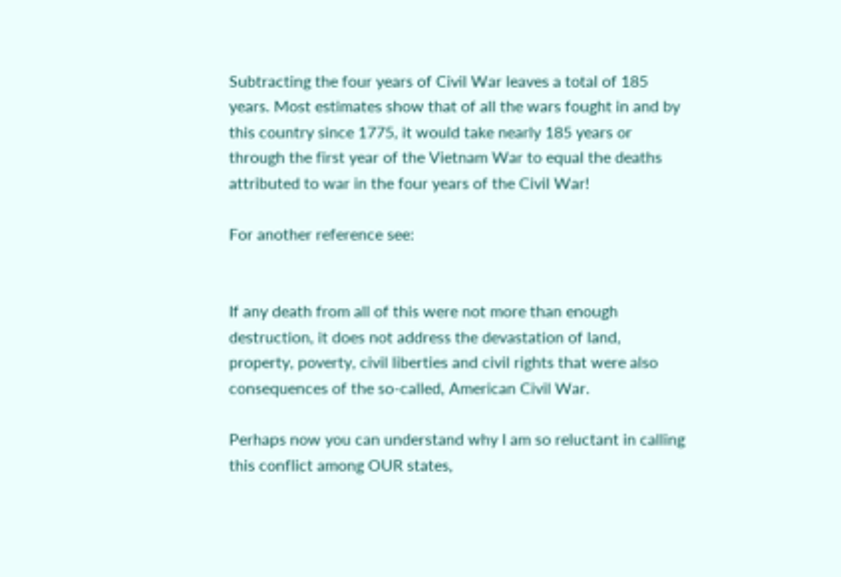Subtracting the four years of Civil War leaves a total of 185 years. Most estimates show that of all the wars fought in and by this country since 1775, it would take nearly 185 years or through the first year of the Vietnam War to equal the deaths attributed to war in the four years of the Civil War!

For another reference see:


If any death from all of this were not more than enough destruction, it does not address the devastation of land, property, poverty, civil liberties and civil rights that were also consequences of the so-called, American Civil War.

Perhaps now you can understand why I am so reluctant in calling this conflict among OUR states,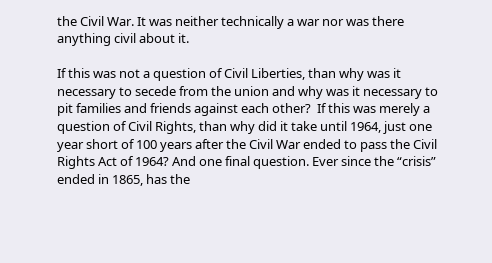the Civil War. It was neither technically a war nor was there anything civil about it.

If this was not a question of Civil Liberties, than why was it necessary to secede from the union and why was it necessary to pit families and friends against each other?  If this was merely a question of Civil Rights, than why did it take until 1964, just one year short of 100 years after the Civil War ended to pass the Civil Rights Act of 1964? And one final question. Ever since the “crisis” ended in 1865, has the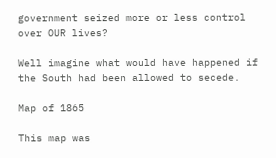government seized more or less control over OUR lives?

Well imagine what would have happened if the South had been allowed to secede.

Map of 1865

This map was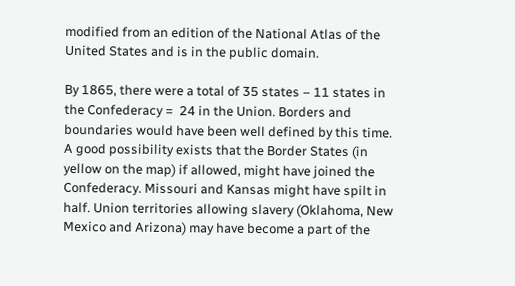modified from an edition of the National Atlas of the United States and is in the public domain.

By 1865, there were a total of 35 states – 11 states in the Confederacy =  24 in the Union. Borders and boundaries would have been well defined by this time. A good possibility exists that the Border States (in yellow on the map) if allowed, might have joined the Confederacy. Missouri and Kansas might have spilt in half. Union territories allowing slavery (Oklahoma, New Mexico and Arizona) may have become a part of the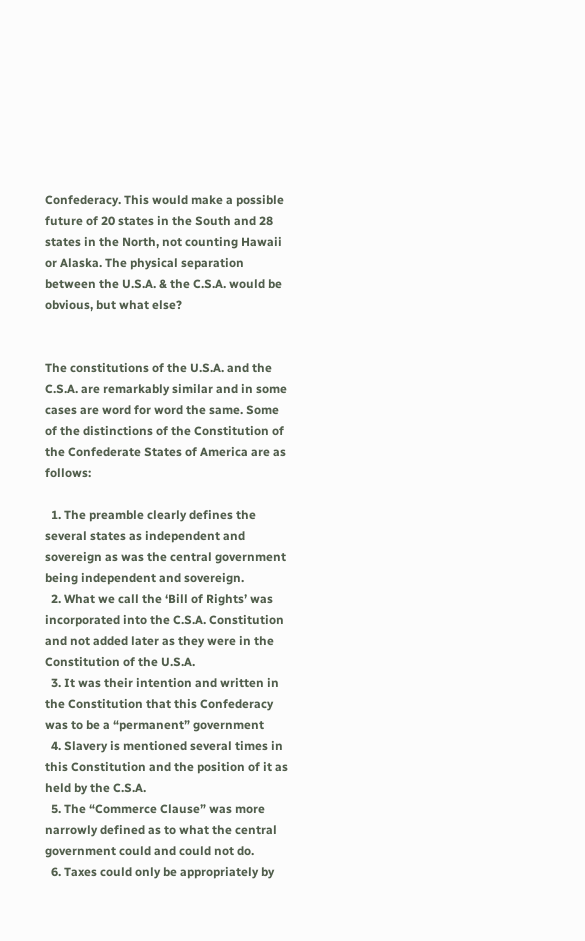Confederacy. This would make a possible future of 20 states in the South and 28 states in the North, not counting Hawaii or Alaska. The physical separation between the U.S.A. & the C.S.A. would be obvious, but what else?


The constitutions of the U.S.A. and the C.S.A. are remarkably similar and in some cases are word for word the same. Some of the distinctions of the Constitution of the Confederate States of America are as follows:

  1. The preamble clearly defines the several states as independent and sovereign as was the central government being independent and sovereign.
  2. What we call the ‘Bill of Rights’ was incorporated into the C.S.A. Constitution and not added later as they were in the Constitution of the U.S.A.
  3. It was their intention and written in the Constitution that this Confederacy was to be a “permanent” government
  4. Slavery is mentioned several times in this Constitution and the position of it as held by the C.S.A.
  5. The “Commerce Clause” was more narrowly defined as to what the central government could and could not do.
  6. Taxes could only be appropriately by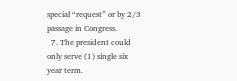special “request” or by 2/3 passage in Congress.
  7. The president could only serve (1) single six year term.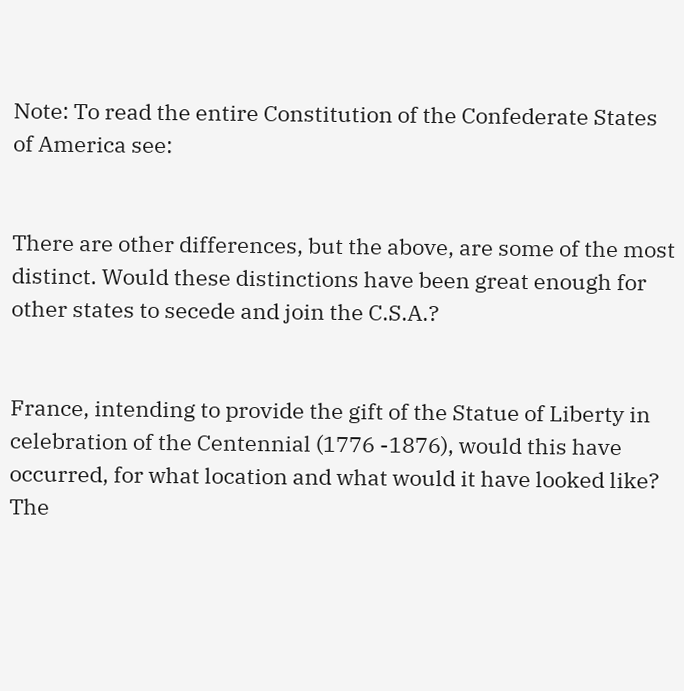Note: To read the entire Constitution of the Confederate States of America see:


There are other differences, but the above, are some of the most distinct. Would these distinctions have been great enough for other states to secede and join the C.S.A.?


France, intending to provide the gift of the Statue of Liberty in celebration of the Centennial (1776 -1876), would this have occurred, for what location and what would it have looked like? The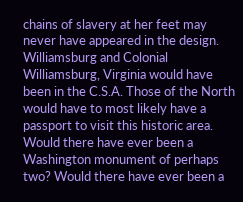chains of slavery at her feet may never have appeared in the design. Williamsburg and Colonial Williamsburg, Virginia would have been in the C.S.A. Those of the North would have to most likely have a passport to visit this historic area. Would there have ever been a Washington monument of perhaps two? Would there have ever been a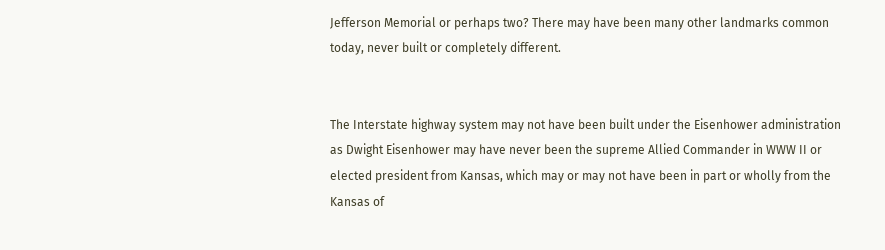Jefferson Memorial or perhaps two? There may have been many other landmarks common today, never built or completely different.


The Interstate highway system may not have been built under the Eisenhower administration as Dwight Eisenhower may have never been the supreme Allied Commander in WWW II or elected president from Kansas, which may or may not have been in part or wholly from the Kansas of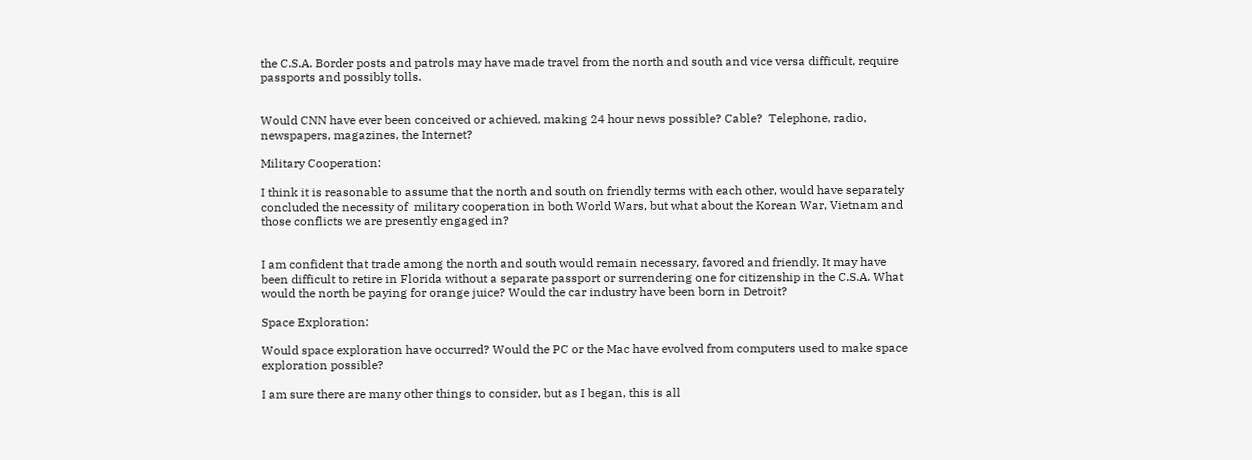the C.S.A. Border posts and patrols may have made travel from the north and south and vice versa difficult, require passports and possibly tolls.


Would CNN have ever been conceived or achieved, making 24 hour news possible? Cable?  Telephone, radio, newspapers, magazines, the Internet?

Military Cooperation:

I think it is reasonable to assume that the north and south on friendly terms with each other, would have separately concluded the necessity of  military cooperation in both World Wars, but what about the Korean War, Vietnam and those conflicts we are presently engaged in?


I am confident that trade among the north and south would remain necessary, favored and friendly. It may have been difficult to retire in Florida without a separate passport or surrendering one for citizenship in the C.S.A. What would the north be paying for orange juice? Would the car industry have been born in Detroit?

Space Exploration:

Would space exploration have occurred? Would the PC or the Mac have evolved from computers used to make space exploration possible?

I am sure there are many other things to consider, but as I began, this is all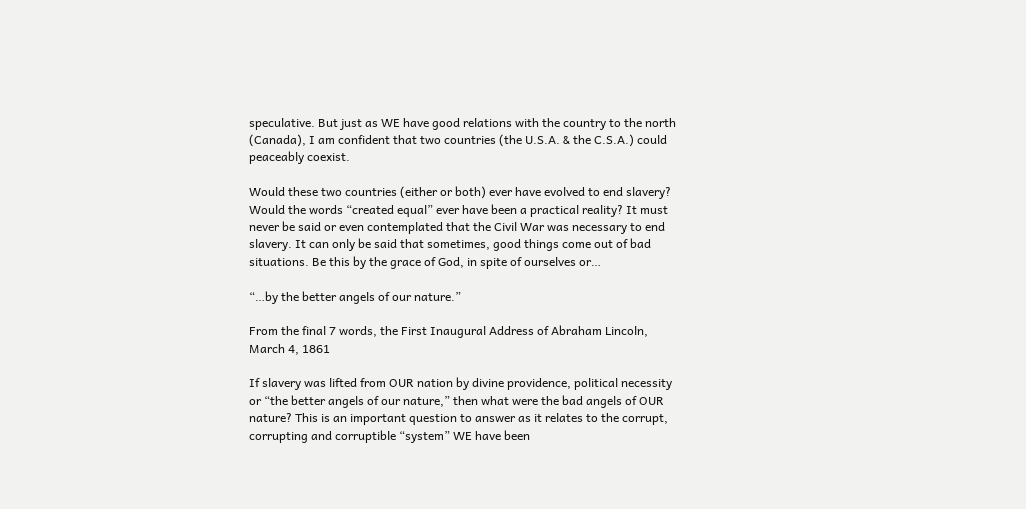speculative. But just as WE have good relations with the country to the north (Canada), I am confident that two countries (the U.S.A. & the C.S.A.) could peaceably coexist.

Would these two countries (either or both) ever have evolved to end slavery? Would the words “created equal” ever have been a practical reality? It must never be said or even contemplated that the Civil War was necessary to end slavery. It can only be said that sometimes, good things come out of bad situations. Be this by the grace of God, in spite of ourselves or…

“…by the better angels of our nature.”

From the final 7 words, the First Inaugural Address of Abraham Lincoln, March 4, 1861

If slavery was lifted from OUR nation by divine providence, political necessity or “the better angels of our nature,” then what were the bad angels of OUR nature? This is an important question to answer as it relates to the corrupt, corrupting and corruptible “system” WE have been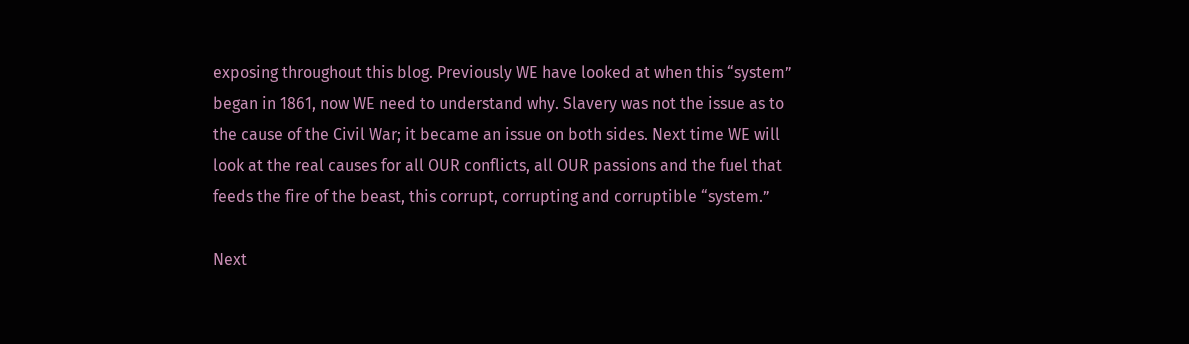exposing throughout this blog. Previously WE have looked at when this “system” began in 1861, now WE need to understand why. Slavery was not the issue as to the cause of the Civil War; it became an issue on both sides. Next time WE will look at the real causes for all OUR conflicts, all OUR passions and the fuel that feeds the fire of the beast, this corrupt, corrupting and corruptible “system.”

Next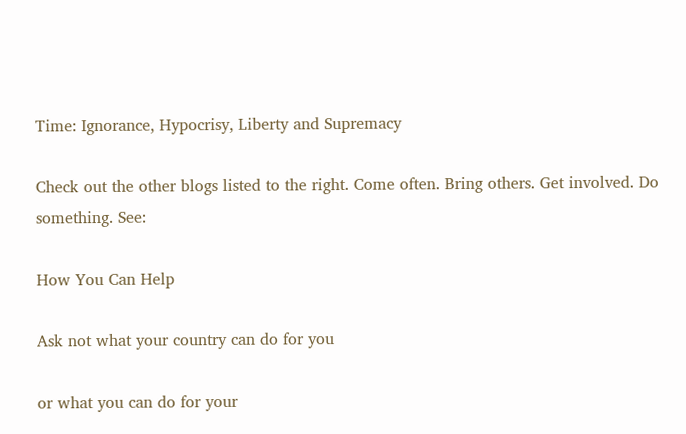Time: Ignorance, Hypocrisy, Liberty and Supremacy

Check out the other blogs listed to the right. Come often. Bring others. Get involved. Do something. See:

How You Can Help

Ask not what your country can do for you

or what you can do for your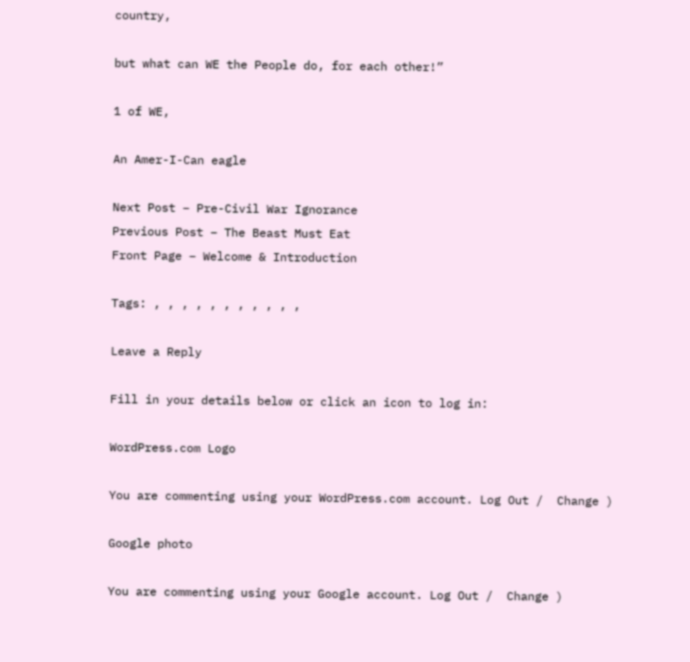country,

but what can WE the People do, for each other!”

1 of WE,

An Amer-I-Can eagle

Next Post – Pre-Civil War Ignorance
Previous Post – The Beast Must Eat
Front Page – Welcome & Introduction

Tags: , , , , , , , , , , ,

Leave a Reply

Fill in your details below or click an icon to log in:

WordPress.com Logo

You are commenting using your WordPress.com account. Log Out /  Change )

Google photo

You are commenting using your Google account. Log Out /  Change )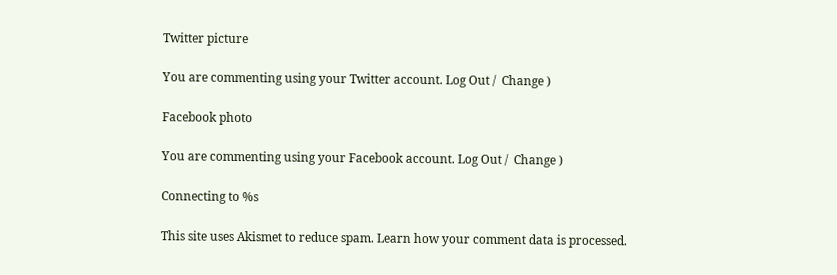Twitter picture

You are commenting using your Twitter account. Log Out /  Change )

Facebook photo

You are commenting using your Facebook account. Log Out /  Change )

Connecting to %s

This site uses Akismet to reduce spam. Learn how your comment data is processed.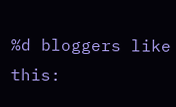%d bloggers like this: